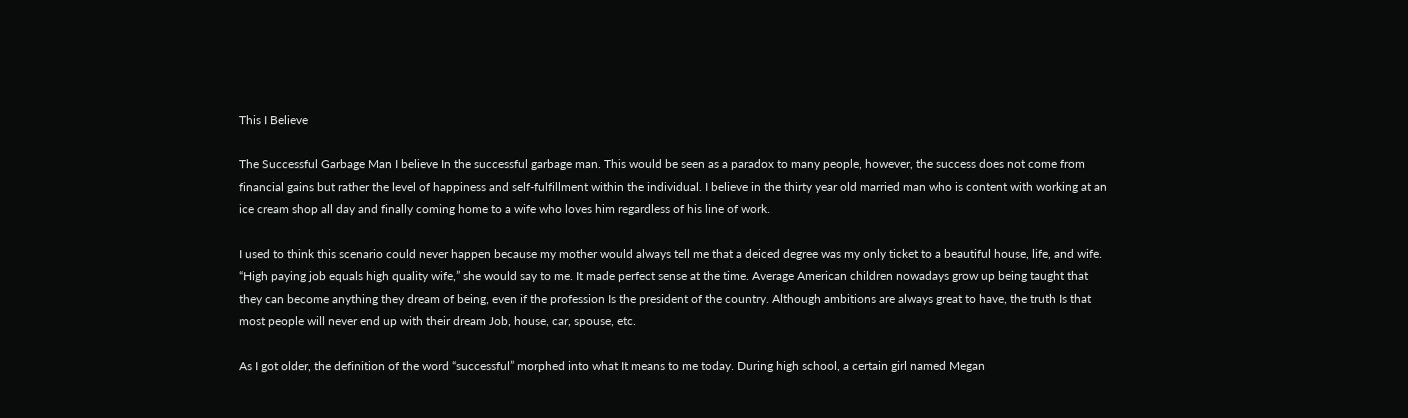This I Believe

The Successful Garbage Man I believe In the successful garbage man. This would be seen as a paradox to many people, however, the success does not come from financial gains but rather the level of happiness and self-fulfillment within the individual. I believe in the thirty year old married man who is content with working at an ice cream shop all day and finally coming home to a wife who loves him regardless of his line of work.

I used to think this scenario could never happen because my mother would always tell me that a deiced degree was my only ticket to a beautiful house, life, and wife. “High paying job equals high quality wife,” she would say to me. It made perfect sense at the time. Average American children nowadays grow up being taught that they can become anything they dream of being, even if the profession Is the president of the country. Although ambitions are always great to have, the truth Is that most people will never end up with their dream Job, house, car, spouse, etc.

As I got older, the definition of the word “successful” morphed into what It means to me today. During high school, a certain girl named Megan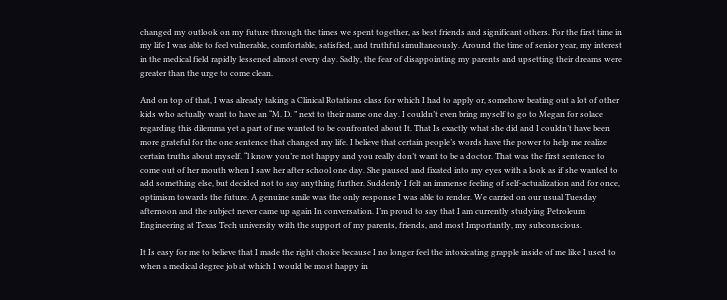changed my outlook on my future through the times we spent together, as best friends and significant others. For the first time in my life I was able to feel vulnerable, comfortable, satisfied, and truthful simultaneously. Around the time of senior year, my interest in the medical field rapidly lessened almost every day. Sadly, the fear of disappointing my parents and upsetting their dreams were greater than the urge to come clean.

And on top of that, I was already taking a Clinical Rotations class for which I had to apply or, somehow beating out a lot of other kids who actually want to have an “M. D. ” next to their name one day. I couldn’t even bring myself to go to Megan for solace regarding this dilemma yet a part of me wanted to be confronted about It. That Is exactly what she did and I couldn’t have been more grateful for the one sentence that changed my life. I believe that certain people’s words have the power to help me realize certain truths about myself. “l know you’re not happy and you really don’t want to be a doctor. That was the first sentence to come out of her mouth when I saw her after school one day. She paused and fixated into my eyes with a look as if she wanted to add something else, but decided not to say anything further. Suddenly I felt an immense feeling of self-actualization and for once, optimism towards the future. A genuine smile was the only response I was able to render. We carried on our usual Tuesday afternoon and the subject never came up again In conversation. I’m proud to say that I am currently studying Petroleum Engineering at Texas Tech university with the support of my parents, friends, and most Importantly, my subconscious.

It Is easy for me to believe that I made the right choice because I no longer feel the intoxicating grapple inside of me like I used to when a medical degree job at which I would be most happy in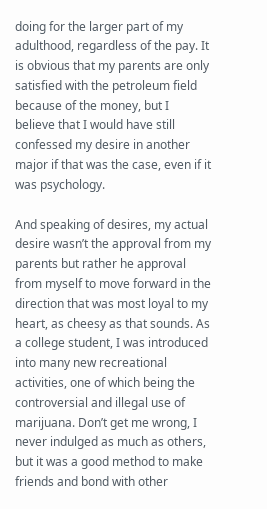doing for the larger part of my adulthood, regardless of the pay. It is obvious that my parents are only satisfied with the petroleum field because of the money, but I believe that I would have still confessed my desire in another major if that was the case, even if it was psychology.

And speaking of desires, my actual desire wasn’t the approval from my parents but rather he approval from myself to move forward in the direction that was most loyal to my heart, as cheesy as that sounds. As a college student, I was introduced into many new recreational activities, one of which being the controversial and illegal use of marijuana. Don’t get me wrong, I never indulged as much as others, but it was a good method to make friends and bond with other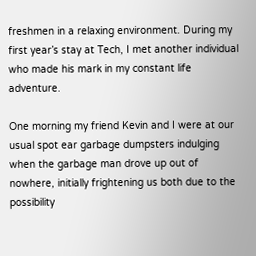freshmen in a relaxing environment. During my first year’s stay at Tech, I met another individual who made his mark in my constant life adventure.

One morning my friend Kevin and I were at our usual spot ear garbage dumpsters indulging when the garbage man drove up out of nowhere, initially frightening us both due to the possibility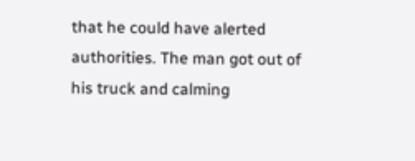that he could have alerted authorities. The man got out of his truck and calming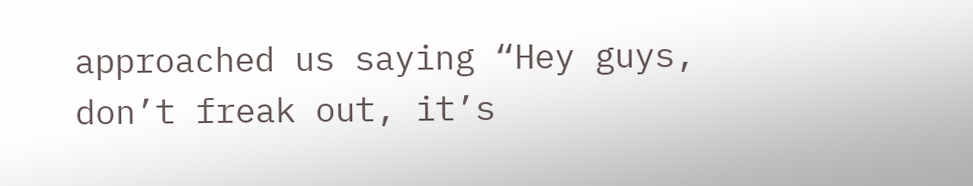approached us saying “Hey guys, don’t freak out, it’s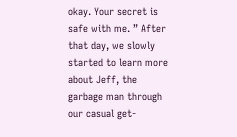okay. Your secret is safe with me. ” After that day, we slowly started to learn more about Jeff, the garbage man through our casual get-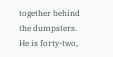together behind the dumpsters. He is forty-two,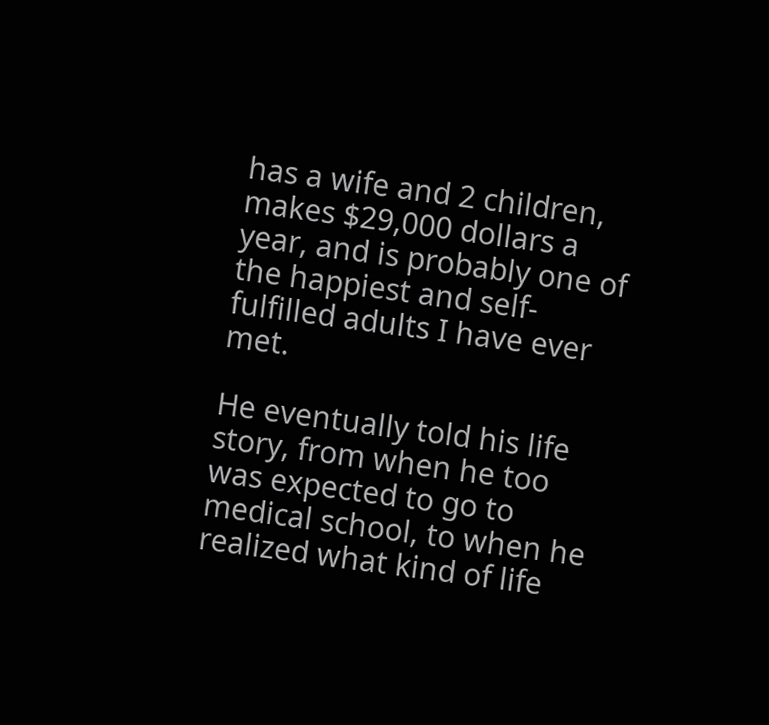has a wife and 2 children, makes $29,000 dollars a year, and is probably one of the happiest and self-fulfilled adults I have ever met.

He eventually told his life story, from when he too was expected to go to medical school, to when he realized what kind of life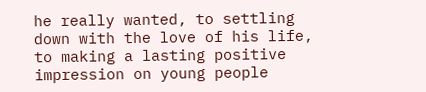he really wanted, to settling down with the love of his life, to making a lasting positive impression on young people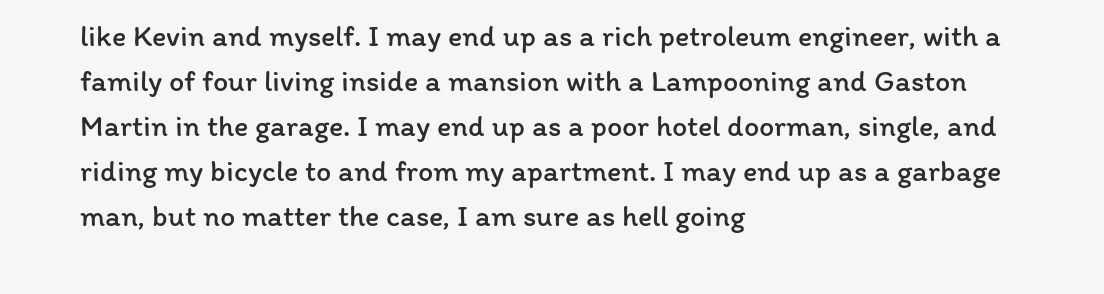like Kevin and myself. I may end up as a rich petroleum engineer, with a family of four living inside a mansion with a Lampooning and Gaston Martin in the garage. I may end up as a poor hotel doorman, single, and riding my bicycle to and from my apartment. I may end up as a garbage man, but no matter the case, I am sure as hell going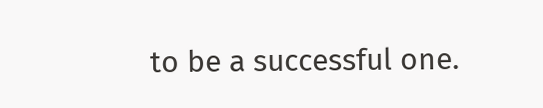to be a successful one.